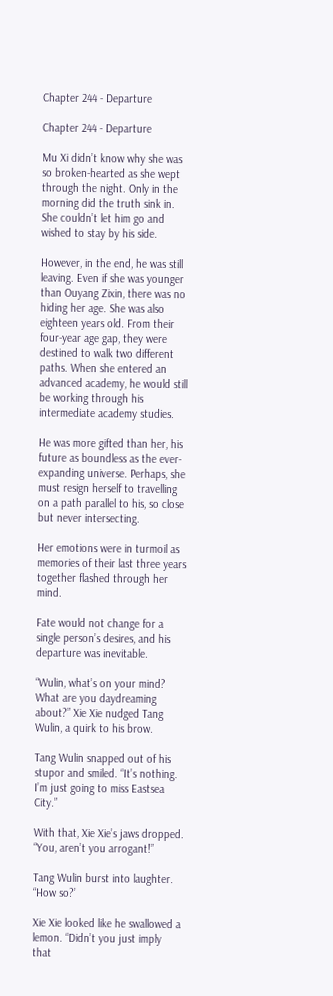Chapter 244 - Departure

Chapter 244 - Departure

Mu Xi didn’t know why she was so broken-hearted as she wept through the night. Only in the morning did the truth sink in. She couldn’t let him go and wished to stay by his side.

However, in the end, he was still leaving. Even if she was younger than Ouyang Zixin, there was no hiding her age. She was also eighteen years old. From their four-year age gap, they were destined to walk two different paths. When she entered an advanced academy, he would still be working through his intermediate academy studies.

He was more gifted than her, his future as boundless as the ever-expanding universe. Perhaps, she must resign herself to travelling on a path parallel to his, so close but never intersecting.

Her emotions were in turmoil as memories of their last three years together flashed through her mind.

Fate would not change for a single person’s desires, and his departure was inevitable.

“Wulin, what’s on your mind? What are you daydreaming about?” Xie Xie nudged Tang Wulin, a quirk to his brow.

Tang Wulin snapped out of his stupor and smiled. “It’s nothing. I’m just going to miss Eastsea City.”

With that, Xie Xie’s jaws dropped. “You, aren’t you arrogant!”

Tang Wulin burst into laughter. “How so?’

Xie Xie looked like he swallowed a lemon. “Didn’t you just imply that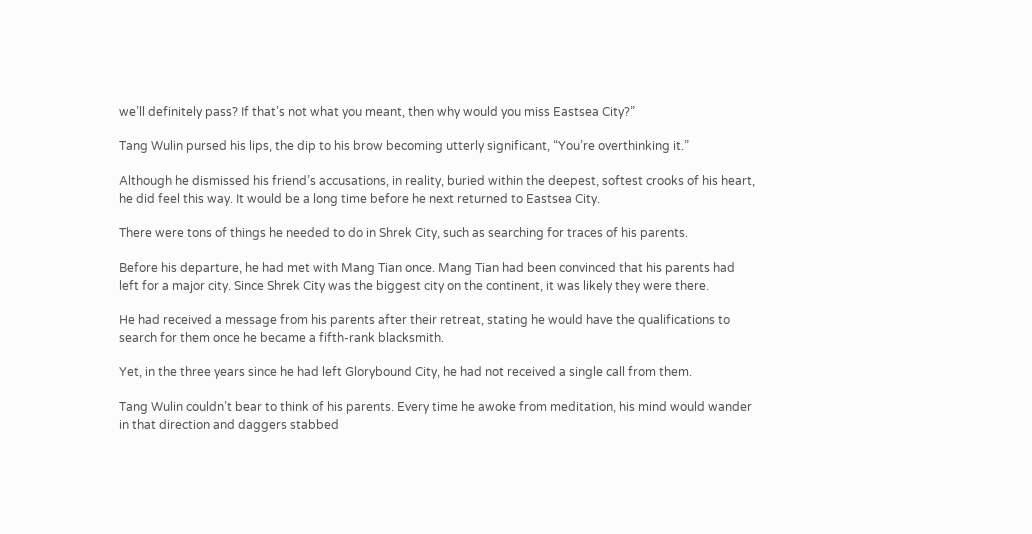we’ll definitely pass? If that’s not what you meant, then why would you miss Eastsea City?”

Tang Wulin pursed his lips, the dip to his brow becoming utterly significant, “You’re overthinking it.”

Although he dismissed his friend’s accusations, in reality, buried within the deepest, softest crooks of his heart, he did feel this way. It would be a long time before he next returned to Eastsea City.

There were tons of things he needed to do in Shrek City, such as searching for traces of his parents.

Before his departure, he had met with Mang Tian once. Mang Tian had been convinced that his parents had left for a major city. Since Shrek City was the biggest city on the continent, it was likely they were there.

He had received a message from his parents after their retreat, stating he would have the qualifications to search for them once he became a fifth-rank blacksmith.

Yet, in the three years since he had left Glorybound City, he had not received a single call from them.

Tang Wulin couldn’t bear to think of his parents. Every time he awoke from meditation, his mind would wander in that direction and daggers stabbed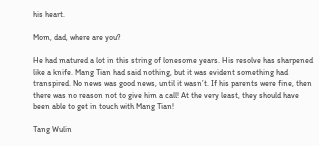his heart.

Mom, dad, where are you?

He had matured a lot in this string of lonesome years. His resolve has sharpened like a knife. Mang Tian had said nothing, but it was evident something had transpired. No news was good news, until it wasn’t. If his parents were fine, then there was no reason not to give him a call! At the very least, they should have been able to get in touch with Mang Tian!

Tang Wulin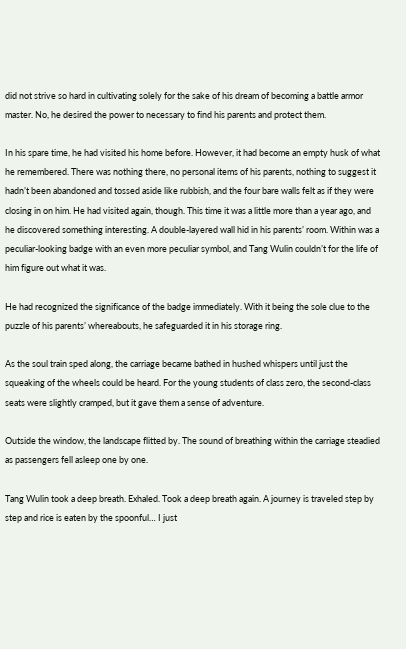did not strive so hard in cultivating solely for the sake of his dream of becoming a battle armor master. No, he desired the power to necessary to find his parents and protect them.

In his spare time, he had visited his home before. However, it had become an empty husk of what he remembered. There was nothing there, no personal items of his parents, nothing to suggest it hadn’t been abandoned and tossed aside like rubbish, and the four bare walls felt as if they were closing in on him. He had visited again, though. This time it was a little more than a year ago, and he discovered something interesting. A double-layered wall hid in his parents’ room. Within was a peculiar-looking badge with an even more peculiar symbol, and Tang Wulin couldn’t for the life of him figure out what it was.

He had recognized the significance of the badge immediately. With it being the sole clue to the puzzle of his parents’ whereabouts, he safeguarded it in his storage ring.

As the soul train sped along, the carriage became bathed in hushed whispers until just the squeaking of the wheels could be heard. For the young students of class zero, the second-class seats were slightly cramped, but it gave them a sense of adventure.

Outside the window, the landscape flitted by. The sound of breathing within the carriage steadied as passengers fell asleep one by one.

Tang Wulin took a deep breath. Exhaled. Took a deep breath again. A journey is traveled step by step and rice is eaten by the spoonful… I just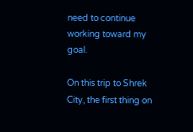need to continue working toward my goal.

On this trip to Shrek City, the first thing on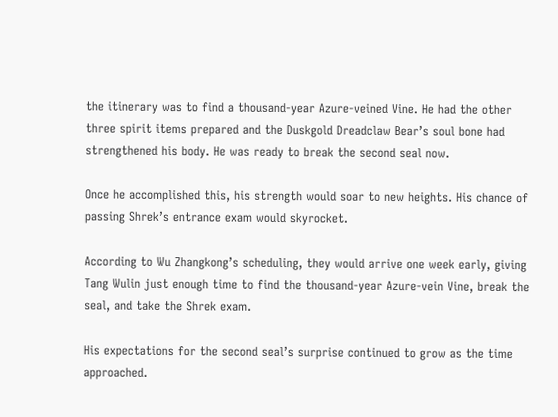the itinerary was to find a thousand-year Azure-veined Vine. He had the other three spirit items prepared and the Duskgold Dreadclaw Bear’s soul bone had strengthened his body. He was ready to break the second seal now.

Once he accomplished this, his strength would soar to new heights. His chance of passing Shrek’s entrance exam would skyrocket.

According to Wu Zhangkong’s scheduling, they would arrive one week early, giving Tang Wulin just enough time to find the thousand-year Azure-vein Vine, break the seal, and take the Shrek exam.

His expectations for the second seal’s surprise continued to grow as the time approached.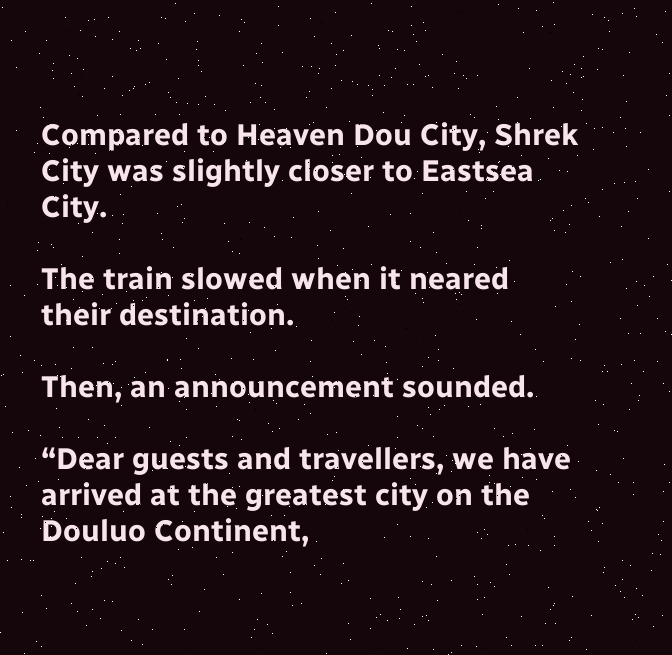Compared to Heaven Dou City, Shrek City was slightly closer to Eastsea City.

The train slowed when it neared their destination.

Then, an announcement sounded.

“Dear guests and travellers, we have arrived at the greatest city on the Douluo Continent,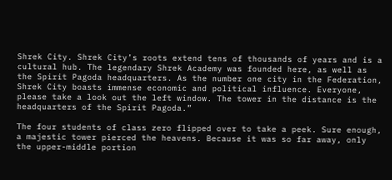Shrek City. Shrek City’s roots extend tens of thousands of years and is a cultural hub. The legendary Shrek Academy was founded here, as well as the Spirit Pagoda headquarters. As the number one city in the Federation, Shrek City boasts immense economic and political influence. Everyone, please take a look out the left window. The tower in the distance is the headquarters of the Spirit Pagoda.”

The four students of class zero flipped over to take a peek. Sure enough, a majestic tower pierced the heavens. Because it was so far away, only the upper-middle portion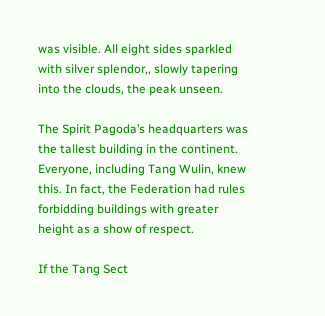was visible. All eight sides sparkled with silver splendor,, slowly tapering into the clouds, the peak unseen.

The Spirit Pagoda’s headquarters was the tallest building in the continent. Everyone, including Tang Wulin, knew this. In fact, the Federation had rules forbidding buildings with greater height as a show of respect.

If the Tang Sect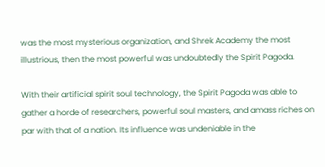was the most mysterious organization, and Shrek Academy the most illustrious, then the most powerful was undoubtedly the Spirit Pagoda.

With their artificial spirit soul technology, the Spirit Pagoda was able to gather a horde of researchers, powerful soul masters, and amass riches on par with that of a nation. Its influence was undeniable in the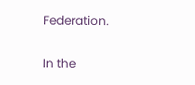Federation.

In the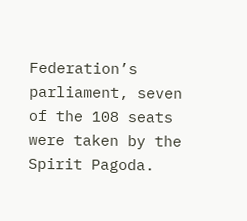Federation’s parliament, seven of the 108 seats were taken by the Spirit Pagoda.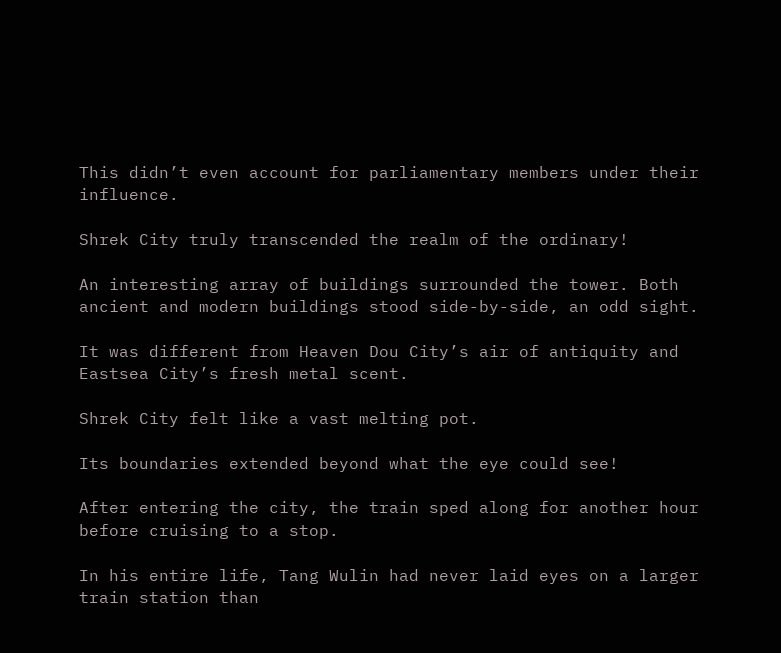This didn’t even account for parliamentary members under their influence.

Shrek City truly transcended the realm of the ordinary!

An interesting array of buildings surrounded the tower. Both ancient and modern buildings stood side-by-side, an odd sight.

It was different from Heaven Dou City’s air of antiquity and Eastsea City’s fresh metal scent.

Shrek City felt like a vast melting pot.

Its boundaries extended beyond what the eye could see!

After entering the city, the train sped along for another hour before cruising to a stop.

In his entire life, Tang Wulin had never laid eyes on a larger train station than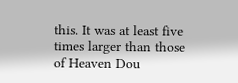this. It was at least five times larger than those of Heaven Dou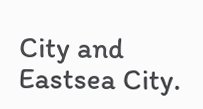City and Eastsea City.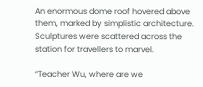An enormous dome roof hovered above them, marked by simplistic architecture. Sculptures were scattered across the station for travellers to marvel.

“Teacher Wu, where are we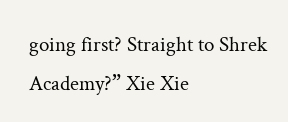going first? Straight to Shrek Academy?” Xie Xie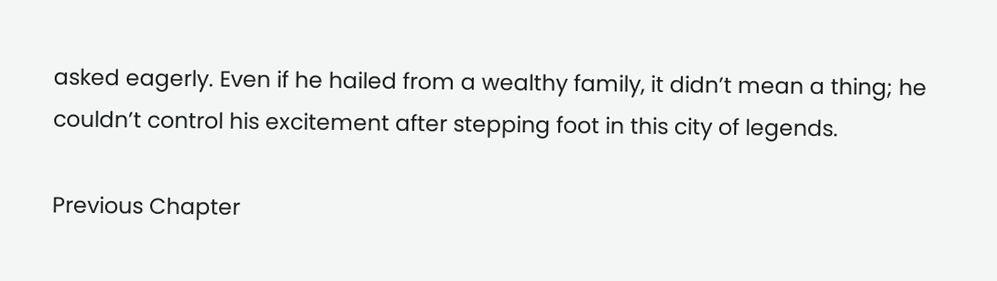asked eagerly. Even if he hailed from a wealthy family, it didn’t mean a thing; he couldn’t control his excitement after stepping foot in this city of legends.

Previous Chapter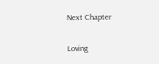Next Chapter

Loving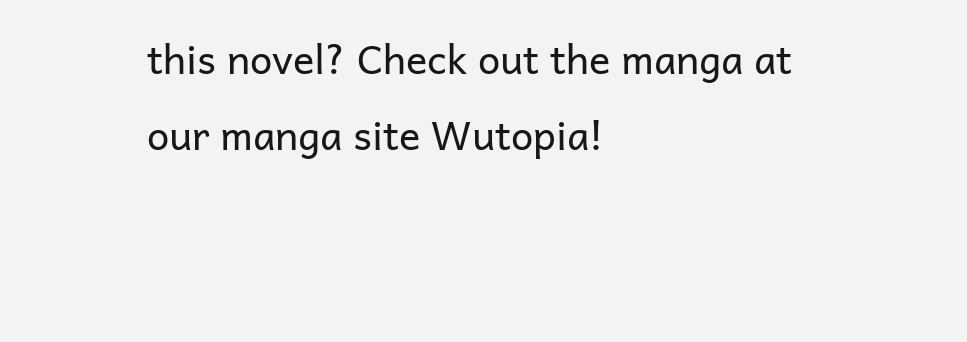this novel? Check out the manga at our manga site Wutopia!